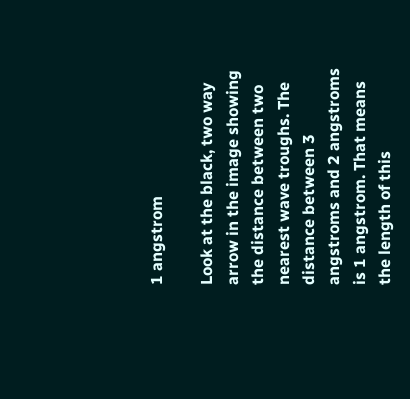1 angstrom

Look at the black, two way arrow in the image showing the distance between two nearest wave troughs. The distance between 3 angstroms and 2 angstroms is 1 angstrom. That means the length of this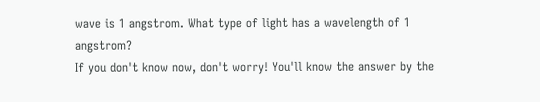wave is 1 angstrom. What type of light has a wavelength of 1 angstrom?
If you don't know now, don't worry! You'll know the answer by the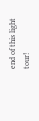end of this light tour!